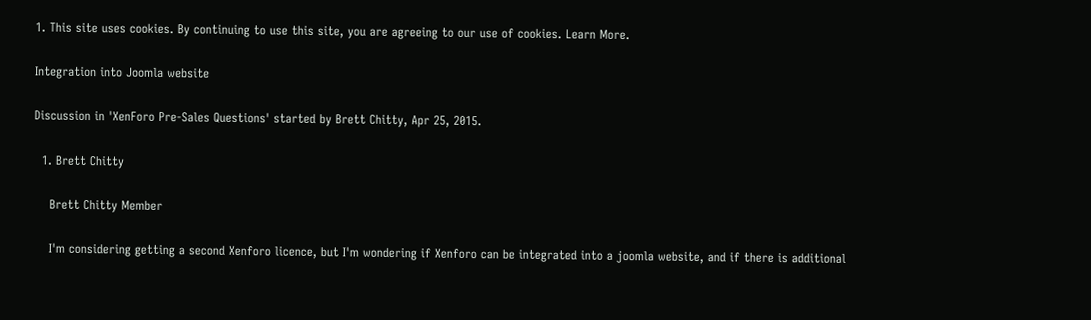1. This site uses cookies. By continuing to use this site, you are agreeing to our use of cookies. Learn More.

Integration into Joomla website

Discussion in 'XenForo Pre-Sales Questions' started by Brett Chitty, Apr 25, 2015.

  1. Brett Chitty

    Brett Chitty Member

    I'm considering getting a second Xenforo licence, but I'm wondering if Xenforo can be integrated into a joomla website, and if there is additional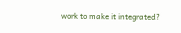work to make it integrated?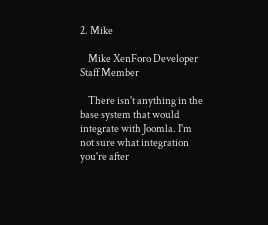2. Mike

    Mike XenForo Developer Staff Member

    There isn't anything in the base system that would integrate with Joomla. I'm not sure what integration you're after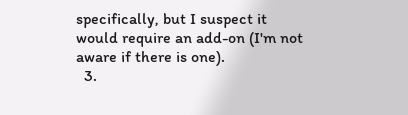specifically, but I suspect it would require an add-on (I'm not aware if there is one).
  3.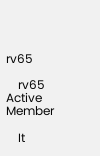rv65

    rv65 Active Member

    It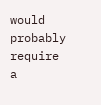would probably require a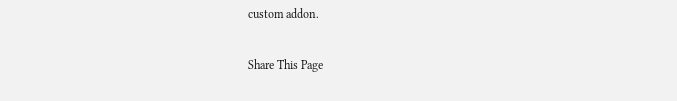custom addon.

Share This Page